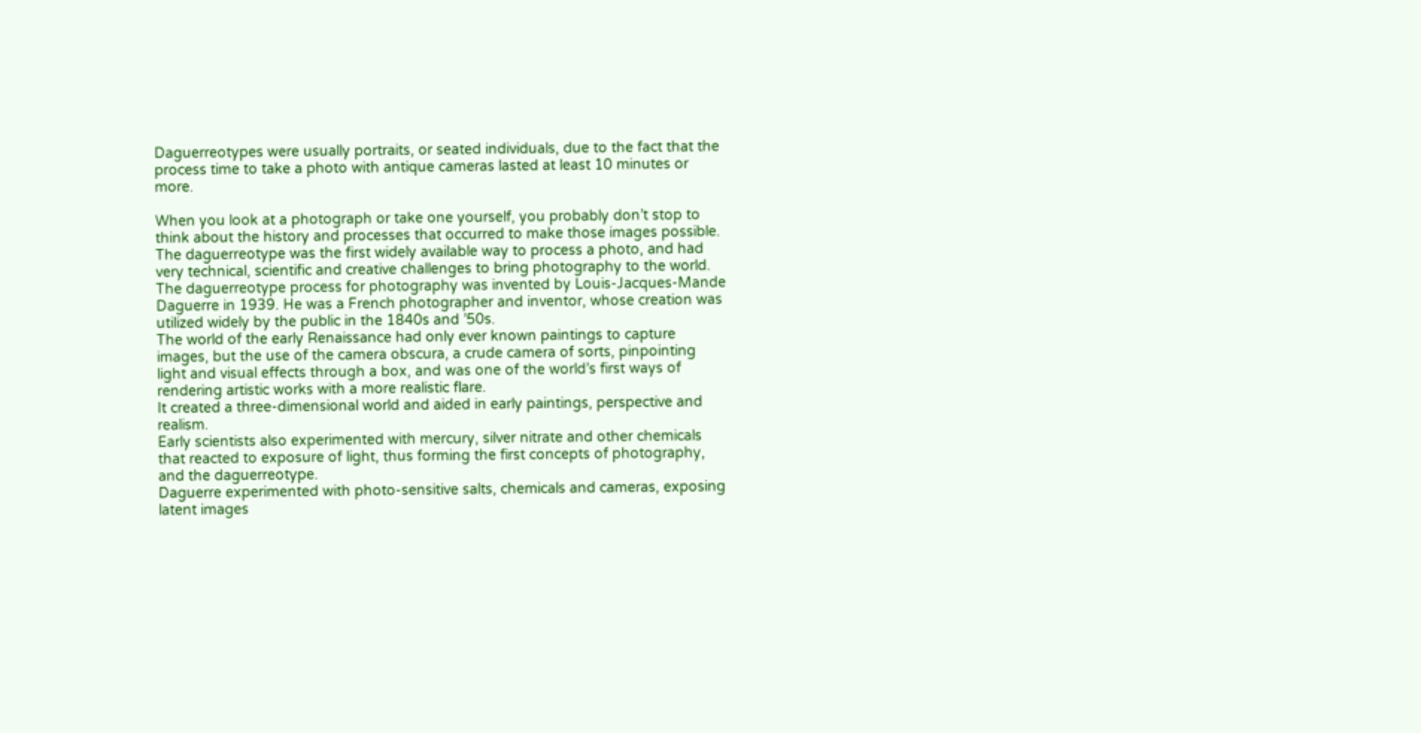Daguerreotypes were usually portraits, or seated individuals, due to the fact that the process time to take a photo with antique cameras lasted at least 10 minutes or more.

When you look at a photograph or take one yourself, you probably don’t stop to think about the history and processes that occurred to make those images possible.
The daguerreotype was the first widely available way to process a photo, and had very technical, scientific and creative challenges to bring photography to the world.
The daguerreotype process for photography was invented by Louis-Jacques-Mande Daguerre in 1939. He was a French photographer and inventor, whose creation was utilized widely by the public in the 1840s and ’50s.
The world of the early Renaissance had only ever known paintings to capture images, but the use of the camera obscura, a crude camera of sorts, pinpointing light and visual effects through a box, and was one of the world’s first ways of rendering artistic works with a more realistic flare.
It created a three-dimensional world and aided in early paintings, perspective and realism.
Early scientists also experimented with mercury, silver nitrate and other chemicals that reacted to exposure of light, thus forming the first concepts of photography, and the daguerreotype.
Daguerre experimented with photo-sensitive salts, chemicals and cameras, exposing latent images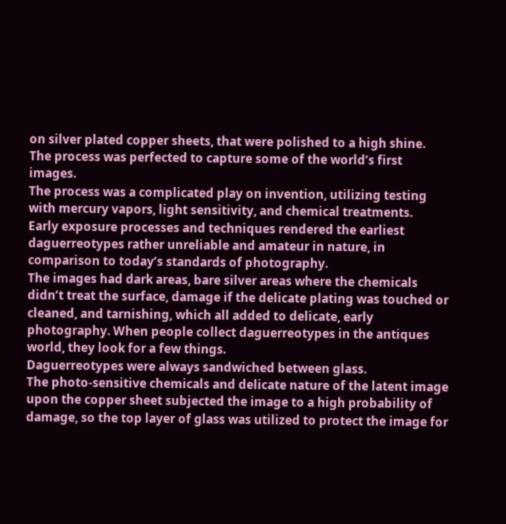on silver plated copper sheets, that were polished to a high shine.
The process was perfected to capture some of the world’s first images.
The process was a complicated play on invention, utilizing testing with mercury vapors, light sensitivity, and chemical treatments.
Early exposure processes and techniques rendered the earliest daguerreotypes rather unreliable and amateur in nature, in comparison to today’s standards of photography.
The images had dark areas, bare silver areas where the chemicals didn’t treat the surface, damage if the delicate plating was touched or cleaned, and tarnishing, which all added to delicate, early photography. When people collect daguerreotypes in the antiques world, they look for a few things.
Daguerreotypes were always sandwiched between glass.
The photo-sensitive chemicals and delicate nature of the latent image upon the copper sheet subjected the image to a high probability of damage, so the top layer of glass was utilized to protect the image for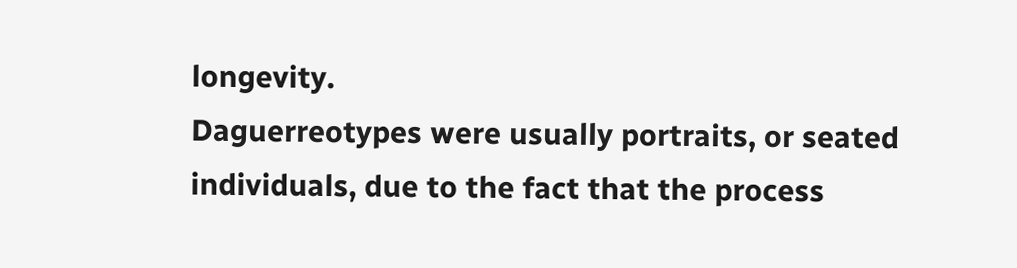longevity.
Daguerreotypes were usually portraits, or seated individuals, due to the fact that the process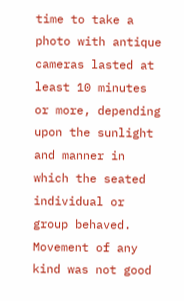time to take a photo with antique cameras lasted at least 10 minutes or more, depending upon the sunlight and manner in which the seated individual or group behaved.
Movement of any kind was not good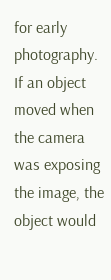for early photography.
If an object moved when the camera was exposing the image, the object would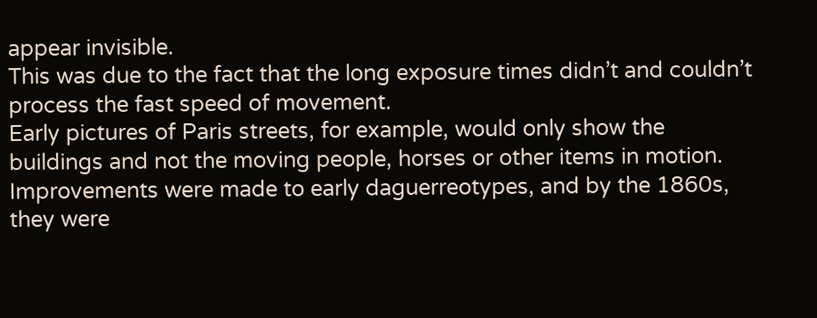appear invisible.
This was due to the fact that the long exposure times didn’t and couldn’t process the fast speed of movement.
Early pictures of Paris streets, for example, would only show the buildings and not the moving people, horses or other items in motion.
Improvements were made to early daguerreotypes, and by the 1860s, they were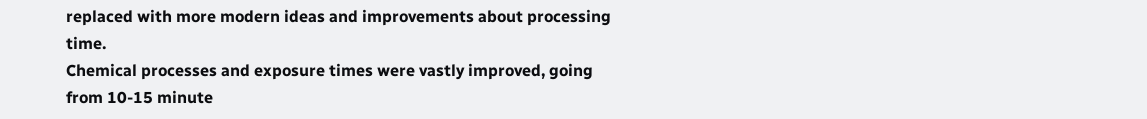replaced with more modern ideas and improvements about processing time.
Chemical processes and exposure times were vastly improved, going from 10-15 minute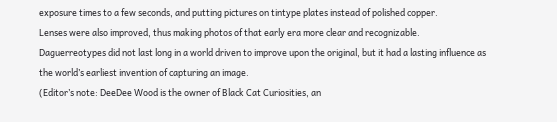exposure times to a few seconds, and putting pictures on tintype plates instead of polished copper.
Lenses were also improved, thus making photos of that early era more clear and recognizable.
Daguerreotypes did not last long in a world driven to improve upon the original, but it had a lasting influence as the world’s earliest invention of capturing an image.
(Editor’s note: DeeDee Wood is the owner of Black Cat Curiosities, an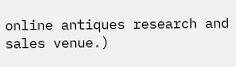online antiques research and sales venue.)